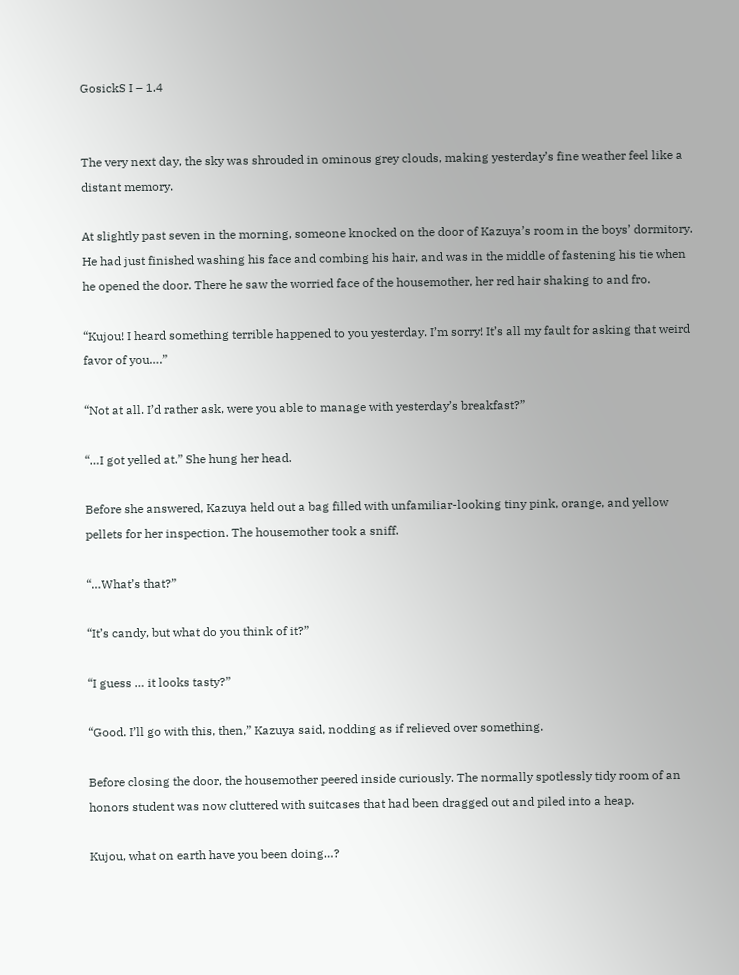GosickS I – 1.4


The very next day, the sky was shrouded in ominous grey clouds, making yesterday’s fine weather feel like a distant memory.

At slightly past seven in the morning, someone knocked on the door of Kazuya’s room in the boys’ dormitory. He had just finished washing his face and combing his hair, and was in the middle of fastening his tie when he opened the door. There he saw the worried face of the housemother, her red hair shaking to and fro.

“Kujou! I heard something terrible happened to you yesterday. I’m sorry! It’s all my fault for asking that weird favor of you….”

“Not at all. I’d rather ask, were you able to manage with yesterday’s breakfast?”

“…I got yelled at.” She hung her head.

Before she answered, Kazuya held out a bag filled with unfamiliar-looking tiny pink, orange, and yellow pellets for her inspection. The housemother took a sniff.

“…What’s that?”

“It’s candy, but what do you think of it?”

“I guess … it looks tasty?”

“Good. I’ll go with this, then,” Kazuya said, nodding as if relieved over something.

Before closing the door, the housemother peered inside curiously. The normally spotlessly tidy room of an honors student was now cluttered with suitcases that had been dragged out and piled into a heap.

Kujou, what on earth have you been doing…?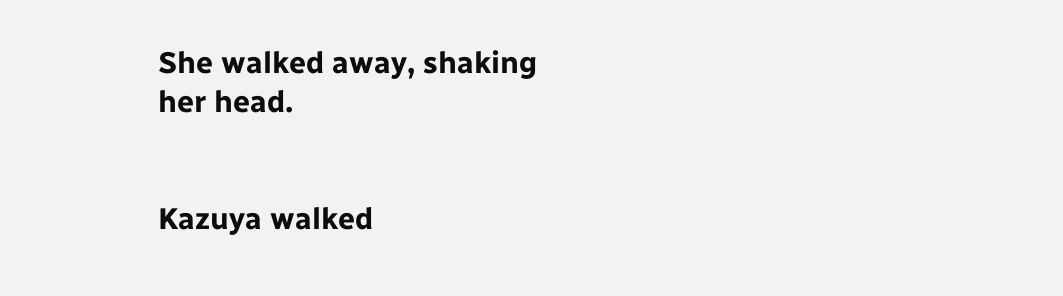She walked away, shaking her head.


Kazuya walked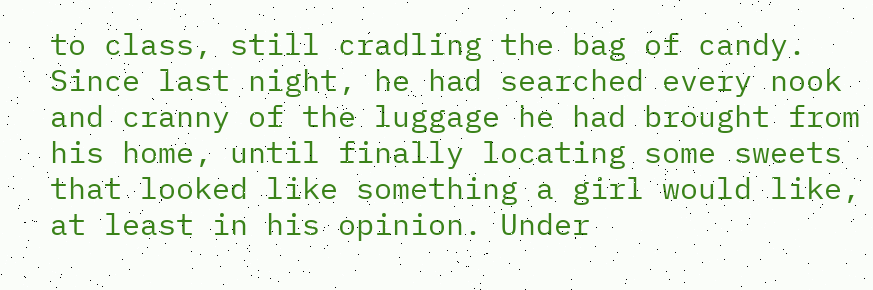to class, still cradling the bag of candy. Since last night, he had searched every nook and cranny of the luggage he had brought from his home, until finally locating some sweets that looked like something a girl would like, at least in his opinion. Under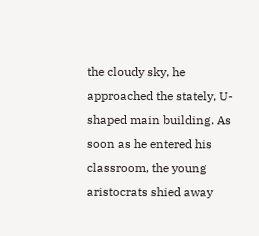the cloudy sky, he approached the stately, U-shaped main building. As soon as he entered his classroom, the young aristocrats shied away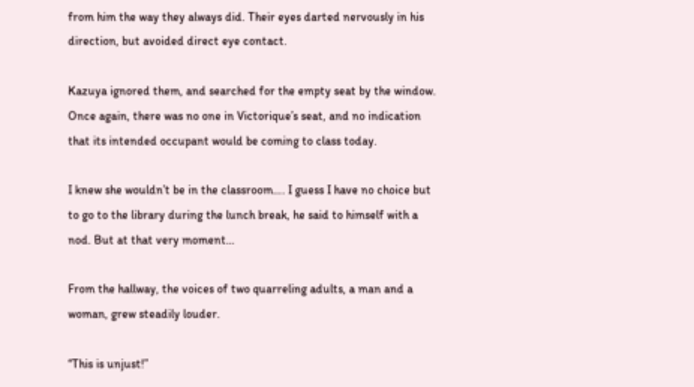from him the way they always did. Their eyes darted nervously in his direction, but avoided direct eye contact.

Kazuya ignored them, and searched for the empty seat by the window. Once again, there was no one in Victorique’s seat, and no indication that its intended occupant would be coming to class today.

I knew she wouldn’t be in the classroom…. I guess I have no choice but to go to the library during the lunch break, he said to himself with a nod. But at that very moment…

From the hallway, the voices of two quarreling adults, a man and a woman, grew steadily louder.

“This is unjust!”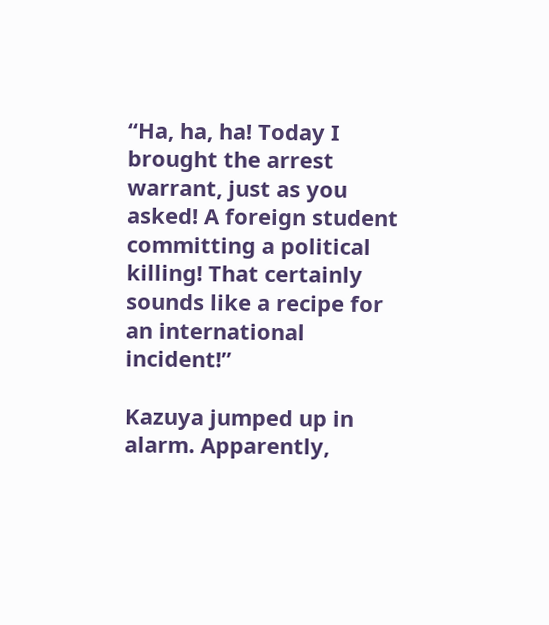“Ha, ha, ha! Today I brought the arrest warrant, just as you asked! A foreign student committing a political killing! That certainly sounds like a recipe for an international incident!”

Kazuya jumped up in alarm. Apparently,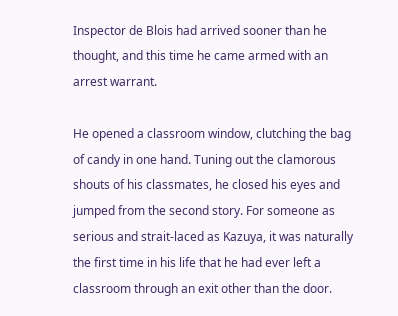Inspector de Blois had arrived sooner than he thought, and this time he came armed with an arrest warrant.

He opened a classroom window, clutching the bag of candy in one hand. Tuning out the clamorous shouts of his classmates, he closed his eyes and jumped from the second story. For someone as serious and strait-laced as Kazuya, it was naturally the first time in his life that he had ever left a classroom through an exit other than the door.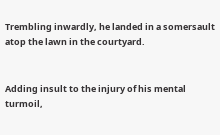Trembling inwardly, he landed in a somersault atop the lawn in the courtyard.


Adding insult to the injury of his mental turmoil,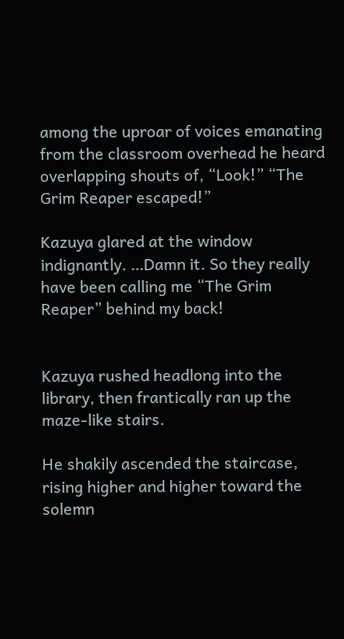among the uproar of voices emanating from the classroom overhead he heard overlapping shouts of, “Look!” “The Grim Reaper escaped!”

Kazuya glared at the window indignantly. …Damn it. So they really have been calling me “The Grim Reaper” behind my back!


Kazuya rushed headlong into the library, then frantically ran up the maze-like stairs.

He shakily ascended the staircase, rising higher and higher toward the solemn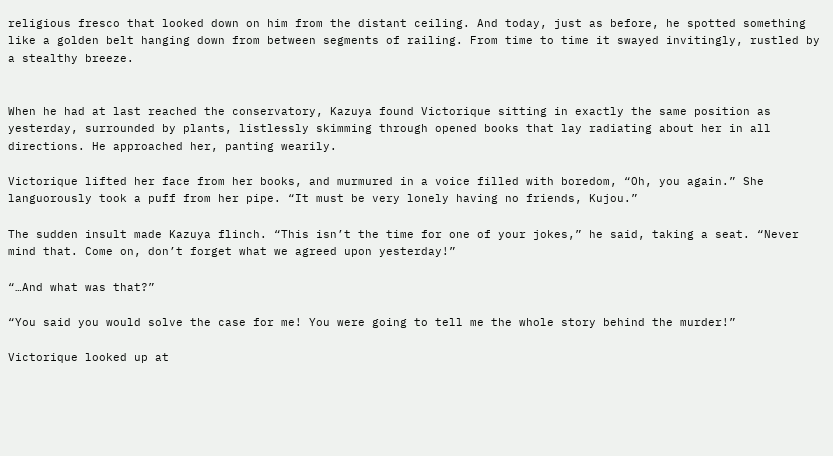religious fresco that looked down on him from the distant ceiling. And today, just as before, he spotted something like a golden belt hanging down from between segments of railing. From time to time it swayed invitingly, rustled by a stealthy breeze.


When he had at last reached the conservatory, Kazuya found Victorique sitting in exactly the same position as yesterday, surrounded by plants, listlessly skimming through opened books that lay radiating about her in all directions. He approached her, panting wearily.

Victorique lifted her face from her books, and murmured in a voice filled with boredom, “Oh, you again.” She languorously took a puff from her pipe. “It must be very lonely having no friends, Kujou.”

The sudden insult made Kazuya flinch. “This isn’t the time for one of your jokes,” he said, taking a seat. “Never mind that. Come on, don’t forget what we agreed upon yesterday!”

“…And what was that?”

“You said you would solve the case for me! You were going to tell me the whole story behind the murder!”

Victorique looked up at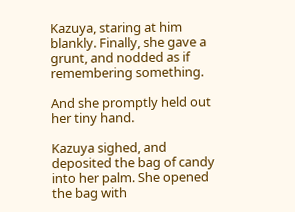Kazuya, staring at him blankly. Finally, she gave a grunt, and nodded as if remembering something.

And she promptly held out her tiny hand.

Kazuya sighed, and deposited the bag of candy into her palm. She opened the bag with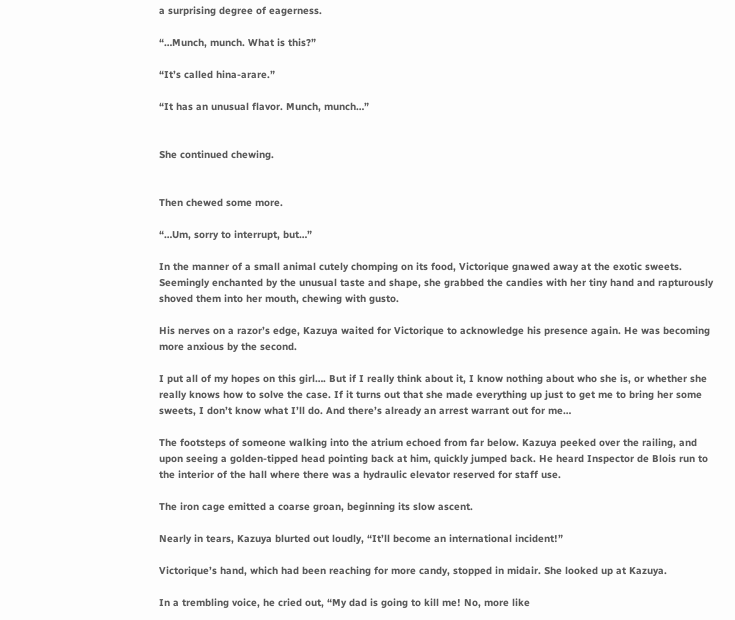a surprising degree of eagerness.

“…Munch, munch. What is this?”

“It’s called hina-arare.”

“It has an unusual flavor. Munch, munch…”


She continued chewing.


Then chewed some more.

“…Um, sorry to interrupt, but…”

In the manner of a small animal cutely chomping on its food, Victorique gnawed away at the exotic sweets. Seemingly enchanted by the unusual taste and shape, she grabbed the candies with her tiny hand and rapturously shoved them into her mouth, chewing with gusto.

His nerves on a razor’s edge, Kazuya waited for Victorique to acknowledge his presence again. He was becoming more anxious by the second.

I put all of my hopes on this girl…. But if I really think about it, I know nothing about who she is, or whether she really knows how to solve the case. If it turns out that she made everything up just to get me to bring her some sweets, I don’t know what I’ll do. And there’s already an arrest warrant out for me…

The footsteps of someone walking into the atrium echoed from far below. Kazuya peeked over the railing, and upon seeing a golden-tipped head pointing back at him, quickly jumped back. He heard Inspector de Blois run to the interior of the hall where there was a hydraulic elevator reserved for staff use.

The iron cage emitted a coarse groan, beginning its slow ascent.

Nearly in tears, Kazuya blurted out loudly, “It’ll become an international incident!”

Victorique’s hand, which had been reaching for more candy, stopped in midair. She looked up at Kazuya.

In a trembling voice, he cried out, “My dad is going to kill me! No, more like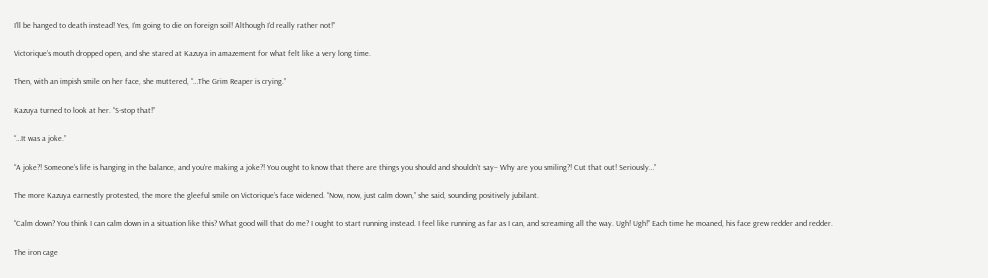I’ll be hanged to death instead! Yes, I’m going to die on foreign soil! Although I’d really rather not!”

Victorique’s mouth dropped open, and she stared at Kazuya in amazement for what felt like a very long time.

Then, with an impish smile on her face, she muttered, “…The Grim Reaper is crying.”

Kazuya turned to look at her. “S-stop that!”

“…It was a joke.”

“A joke?! Someone’s life is hanging in the balance, and you’re making a joke?! You ought to know that there are things you should and shouldn’t say– Why are you smiling?! Cut that out! Seriously…”

The more Kazuya earnestly protested, the more the gleeful smile on Victorique’s face widened. “Now, now, just calm down,” she said, sounding positively jubilant.

“Calm down? You think I can calm down in a situation like this? What good will that do me? I ought to start running instead. I feel like running as far as I can, and screaming all the way. Ugh! Ugh!” Each time he moaned, his face grew redder and redder.

The iron cage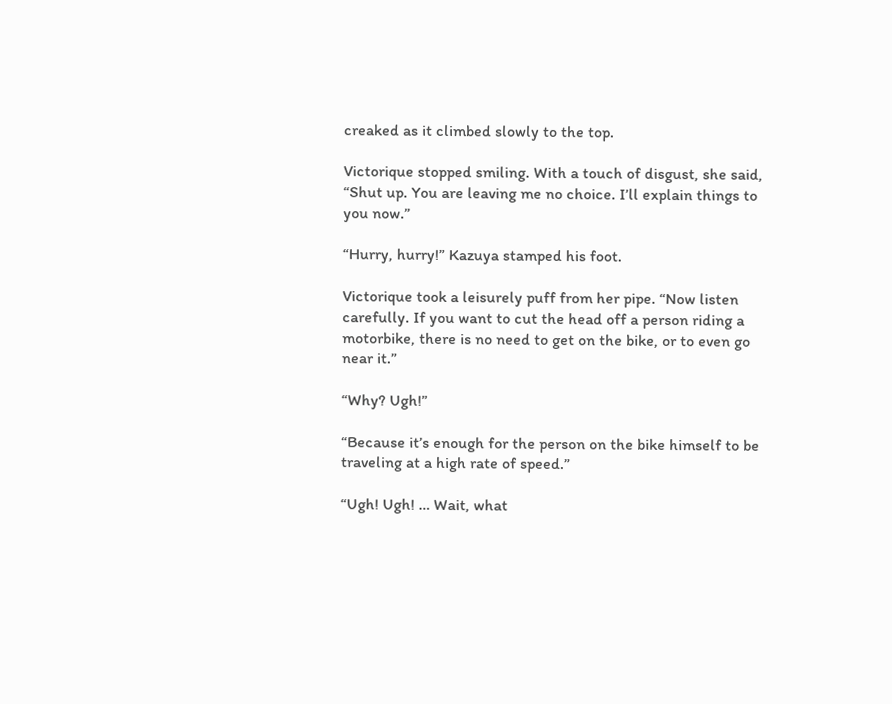creaked as it climbed slowly to the top.

Victorique stopped smiling. With a touch of disgust, she said, “Shut up. You are leaving me no choice. I’ll explain things to you now.”

“Hurry, hurry!” Kazuya stamped his foot.

Victorique took a leisurely puff from her pipe. “Now listen carefully. If you want to cut the head off a person riding a motorbike, there is no need to get on the bike, or to even go near it.”

“Why? Ugh!”

“Because it’s enough for the person on the bike himself to be traveling at a high rate of speed.”

“Ugh! Ugh! … Wait, what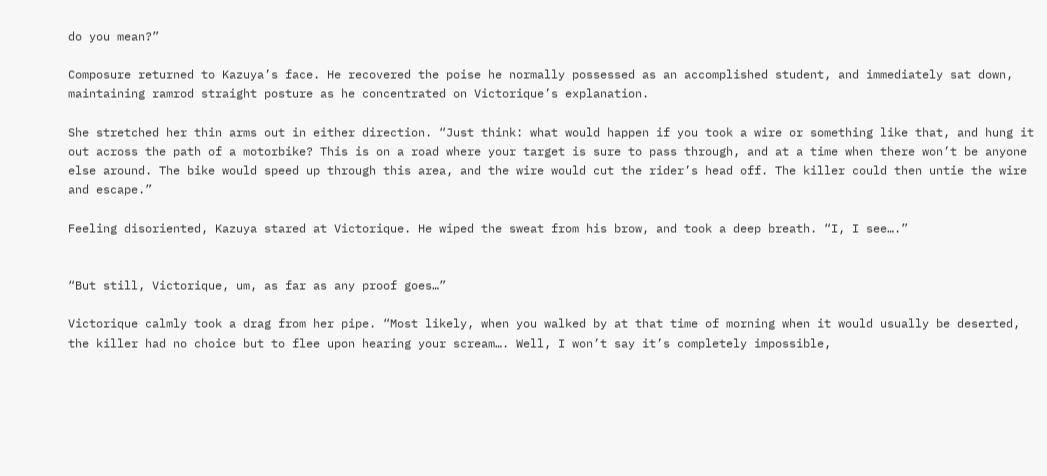do you mean?”

Composure returned to Kazuya’s face. He recovered the poise he normally possessed as an accomplished student, and immediately sat down, maintaining ramrod straight posture as he concentrated on Victorique’s explanation.

She stretched her thin arms out in either direction. “Just think: what would happen if you took a wire or something like that, and hung it out across the path of a motorbike? This is on a road where your target is sure to pass through, and at a time when there won’t be anyone else around. The bike would speed up through this area, and the wire would cut the rider’s head off. The killer could then untie the wire and escape.”

Feeling disoriented, Kazuya stared at Victorique. He wiped the sweat from his brow, and took a deep breath. “I, I see….”


“But still, Victorique, um, as far as any proof goes…”

Victorique calmly took a drag from her pipe. “Most likely, when you walked by at that time of morning when it would usually be deserted, the killer had no choice but to flee upon hearing your scream…. Well, I won’t say it’s completely impossible,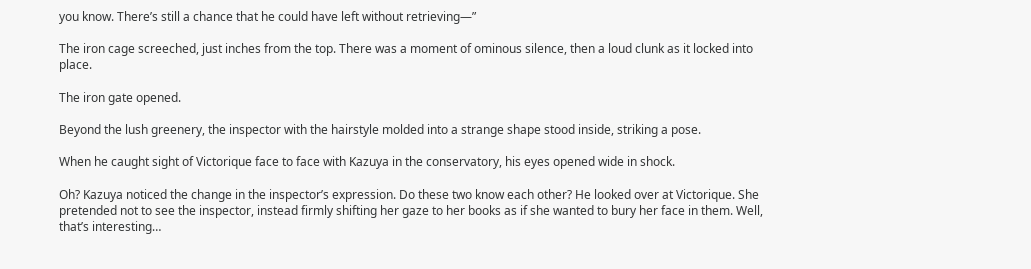you know. There’s still a chance that he could have left without retrieving—”

The iron cage screeched, just inches from the top. There was a moment of ominous silence, then a loud clunk as it locked into place.

The iron gate opened.

Beyond the lush greenery, the inspector with the hairstyle molded into a strange shape stood inside, striking a pose.

When he caught sight of Victorique face to face with Kazuya in the conservatory, his eyes opened wide in shock.

Oh? Kazuya noticed the change in the inspector’s expression. Do these two know each other? He looked over at Victorique. She pretended not to see the inspector, instead firmly shifting her gaze to her books as if she wanted to bury her face in them. Well, that’s interesting…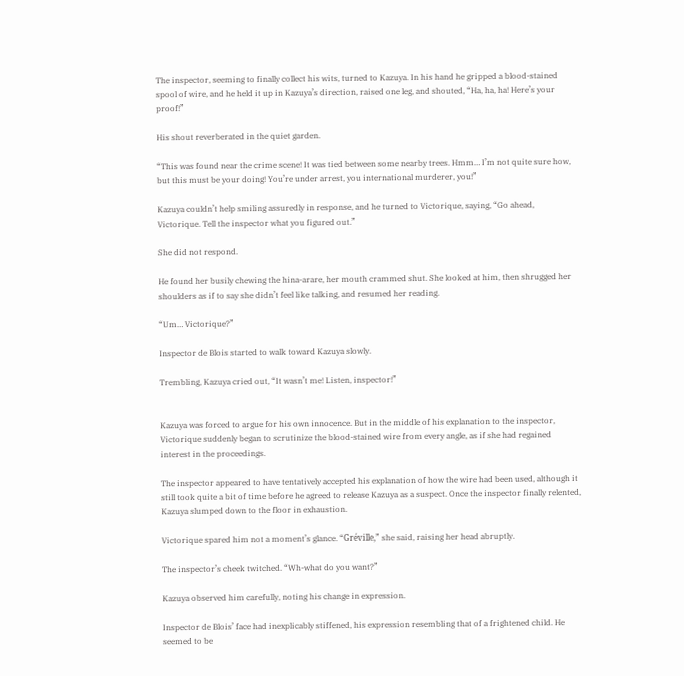The inspector, seeming to finally collect his wits, turned to Kazuya. In his hand he gripped a blood-stained spool of wire, and he held it up in Kazuya’s direction, raised one leg, and shouted, “Ha, ha, ha! Here’s your proof!”

His shout reverberated in the quiet garden.

“This was found near the crime scene! It was tied between some nearby trees. Hmm… I’m not quite sure how, but this must be your doing! You’re under arrest, you international murderer, you!”

Kazuya couldn’t help smiling assuredly in response, and he turned to Victorique, saying, “Go ahead, Victorique. Tell the inspector what you figured out.”

She did not respond.

He found her busily chewing the hina-arare, her mouth crammed shut. She looked at him, then shrugged her shoulders as if to say she didn’t feel like talking, and resumed her reading.

“Um… Victorique?”

Inspector de Blois started to walk toward Kazuya slowly.

Trembling, Kazuya cried out, “It wasn’t me! Listen, inspector!”


Kazuya was forced to argue for his own innocence. But in the middle of his explanation to the inspector, Victorique suddenly began to scrutinize the blood-stained wire from every angle, as if she had regained interest in the proceedings.

The inspector appeared to have tentatively accepted his explanation of how the wire had been used, although it still took quite a bit of time before he agreed to release Kazuya as a suspect. Once the inspector finally relented, Kazuya slumped down to the floor in exhaustion.

Victorique spared him not a moment’s glance. “Gréville,” she said, raising her head abruptly.

The inspector’s cheek twitched. “Wh-what do you want?”

Kazuya observed him carefully, noting his change in expression.

Inspector de Blois’ face had inexplicably stiffened, his expression resembling that of a frightened child. He seemed to be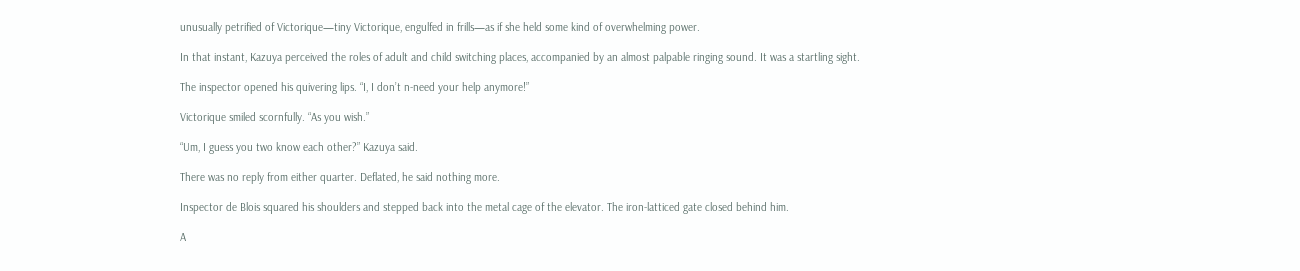unusually petrified of Victorique—tiny Victorique, engulfed in frills—as if she held some kind of overwhelming power.

In that instant, Kazuya perceived the roles of adult and child switching places, accompanied by an almost palpable ringing sound. It was a startling sight.

The inspector opened his quivering lips. “I, I don’t n-need your help anymore!”

Victorique smiled scornfully. “As you wish.”

“Um, I guess you two know each other?” Kazuya said.

There was no reply from either quarter. Deflated, he said nothing more.

Inspector de Blois squared his shoulders and stepped back into the metal cage of the elevator. The iron-latticed gate closed behind him.

A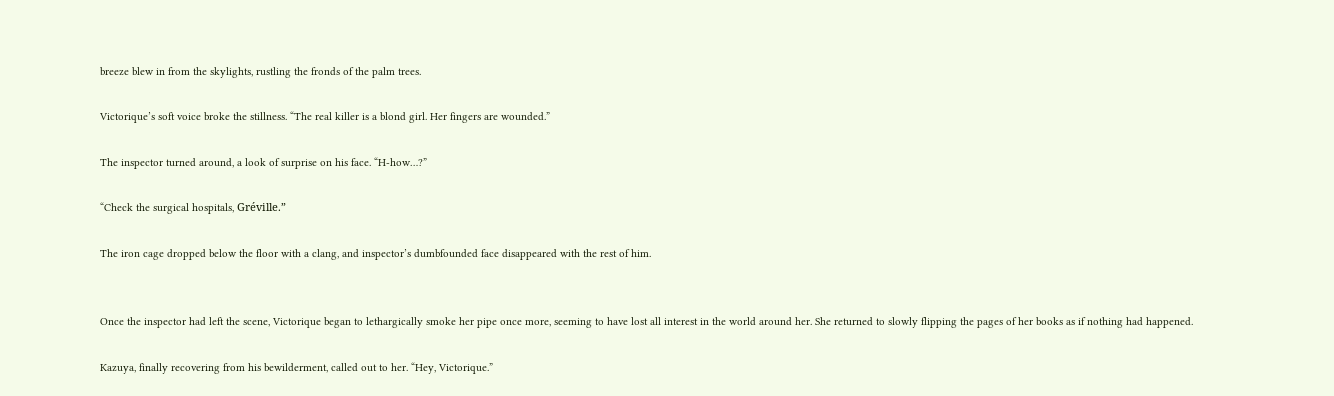breeze blew in from the skylights, rustling the fronds of the palm trees.

Victorique’s soft voice broke the stillness. “The real killer is a blond girl. Her fingers are wounded.”

The inspector turned around, a look of surprise on his face. “H-how…?”

“Check the surgical hospitals, Gréville.”

The iron cage dropped below the floor with a clang, and inspector’s dumbfounded face disappeared with the rest of him.


Once the inspector had left the scene, Victorique began to lethargically smoke her pipe once more, seeming to have lost all interest in the world around her. She returned to slowly flipping the pages of her books as if nothing had happened.

Kazuya, finally recovering from his bewilderment, called out to her. “Hey, Victorique.”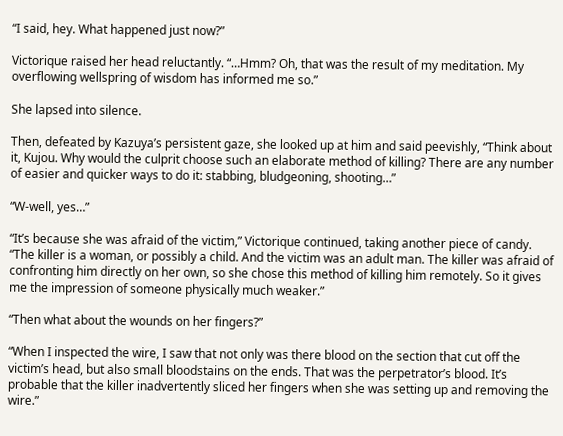“I said, hey. What happened just now?”

Victorique raised her head reluctantly. “…Hmm? Oh, that was the result of my meditation. My overflowing wellspring of wisdom has informed me so.”

She lapsed into silence.

Then, defeated by Kazuya’s persistent gaze, she looked up at him and said peevishly, “Think about it, Kujou. Why would the culprit choose such an elaborate method of killing? There are any number of easier and quicker ways to do it: stabbing, bludgeoning, shooting…”

“W-well, yes…”

“It’s because she was afraid of the victim,” Victorique continued, taking another piece of candy. “The killer is a woman, or possibly a child. And the victim was an adult man. The killer was afraid of confronting him directly on her own, so she chose this method of killing him remotely. So it gives me the impression of someone physically much weaker.”

“Then what about the wounds on her fingers?”

“When I inspected the wire, I saw that not only was there blood on the section that cut off the victim’s head, but also small bloodstains on the ends. That was the perpetrator’s blood. It’s probable that the killer inadvertently sliced her fingers when she was setting up and removing the wire.”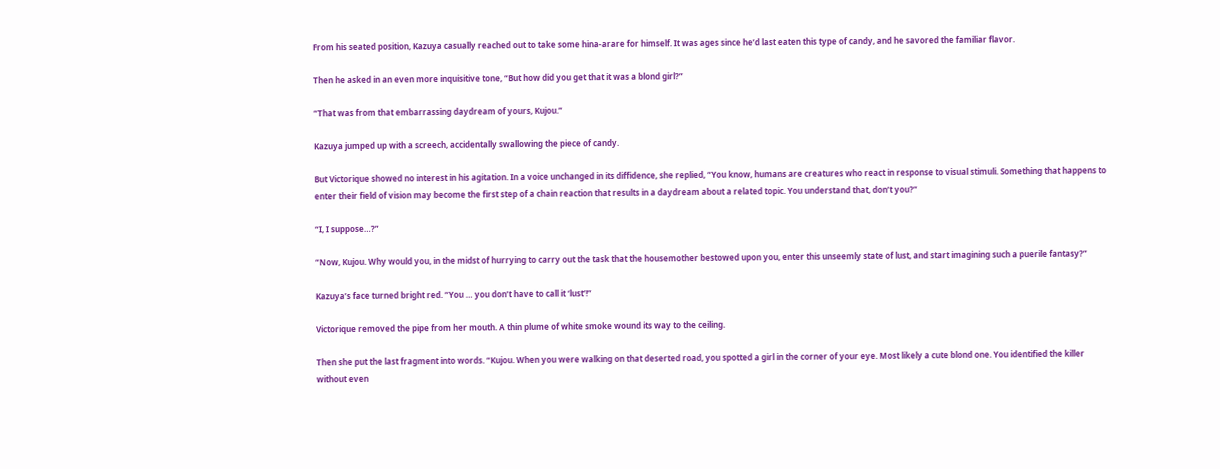From his seated position, Kazuya casually reached out to take some hina-arare for himself. It was ages since he’d last eaten this type of candy, and he savored the familiar flavor.

Then he asked in an even more inquisitive tone, “But how did you get that it was a blond girl?”

“That was from that embarrassing daydream of yours, Kujou.”

Kazuya jumped up with a screech, accidentally swallowing the piece of candy.

But Victorique showed no interest in his agitation. In a voice unchanged in its diffidence, she replied, “You know, humans are creatures who react in response to visual stimuli. Something that happens to enter their field of vision may become the first step of a chain reaction that results in a daydream about a related topic. You understand that, don’t you?”

“I, I suppose…?”

“Now, Kujou. Why would you, in the midst of hurrying to carry out the task that the housemother bestowed upon you, enter this unseemly state of lust, and start imagining such a puerile fantasy?”

Kazuya’s face turned bright red. “You … you don’t have to call it ‘lust’!”

Victorique removed the pipe from her mouth. A thin plume of white smoke wound its way to the ceiling.

Then she put the last fragment into words. “Kujou. When you were walking on that deserted road, you spotted a girl in the corner of your eye. Most likely a cute blond one. You identified the killer without even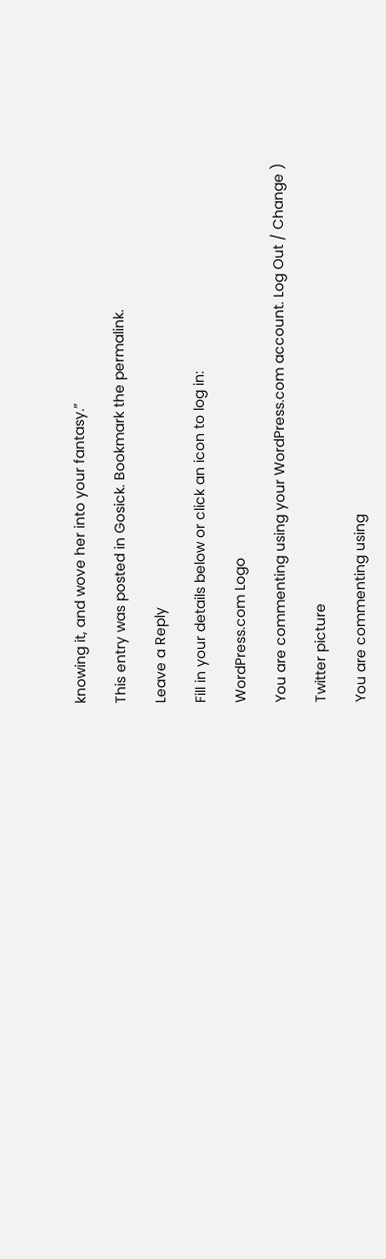knowing it, and wove her into your fantasy.”

This entry was posted in Gosick. Bookmark the permalink.

Leave a Reply

Fill in your details below or click an icon to log in:

WordPress.com Logo

You are commenting using your WordPress.com account. Log Out / Change )

Twitter picture

You are commenting using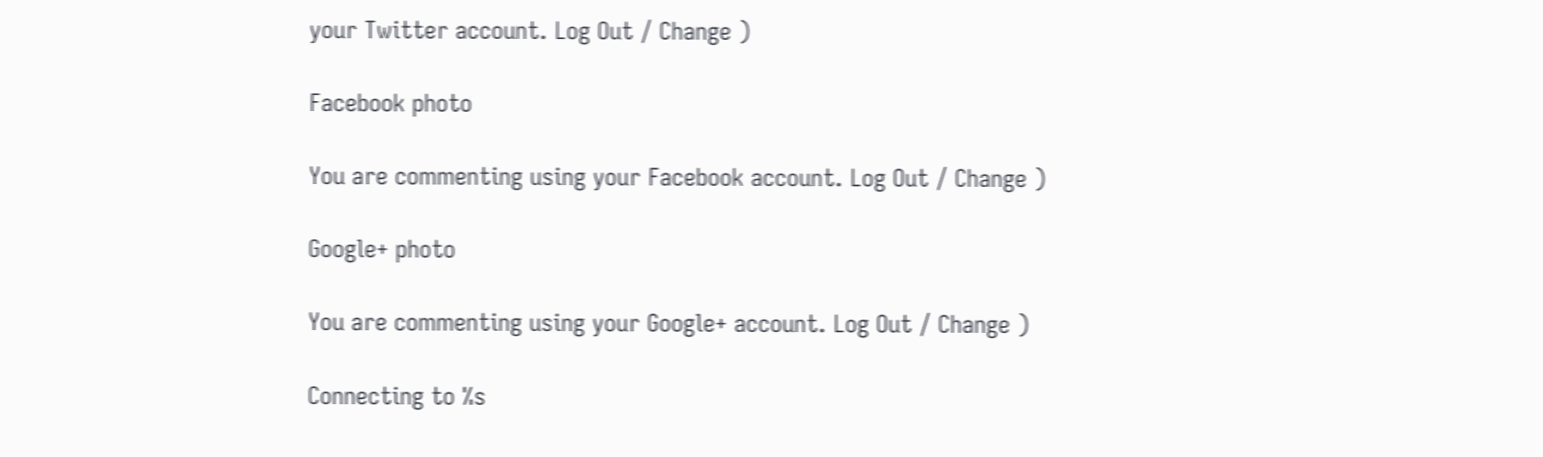your Twitter account. Log Out / Change )

Facebook photo

You are commenting using your Facebook account. Log Out / Change )

Google+ photo

You are commenting using your Google+ account. Log Out / Change )

Connecting to %s